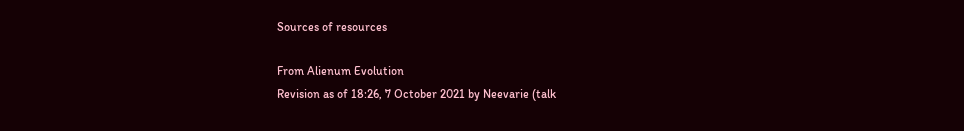Sources of resources

From Alienum Evolution
Revision as of 18:26, 7 October 2021 by Neevarie (talk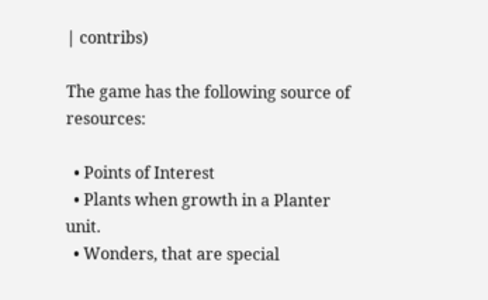| contribs)

The game has the following source of resources:

  • Points of Interest
  • Plants when growth in a Planter unit.
  • Wonders, that are special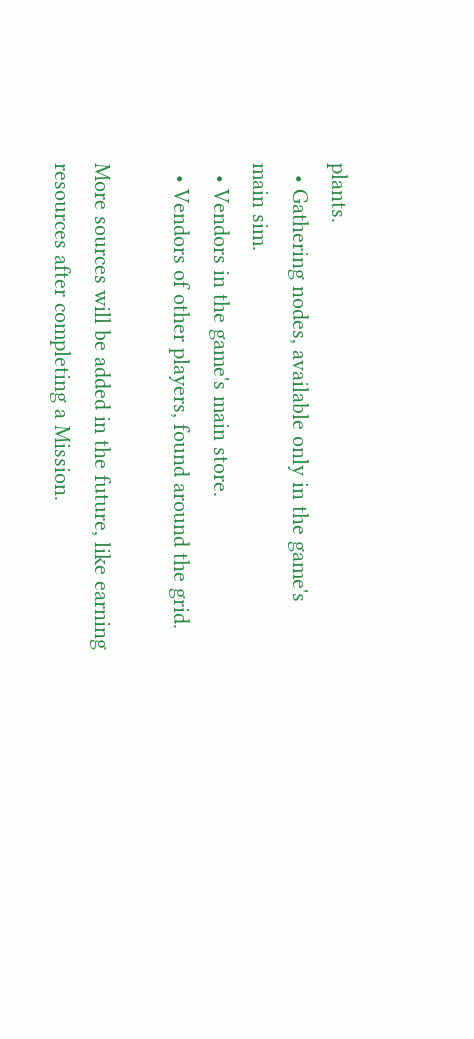plants.
  • Gathering nodes, available only in the game's main sim.
  • Vendors in the game's main store.
  • Vendors of other players, found around the grid.

More sources will be added in the future, like earning resources after completing a Mission.